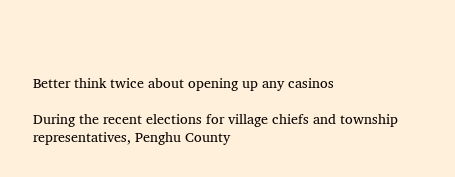Better think twice about opening up any casinos

During the recent elections for village chiefs and township representatives, Penghu County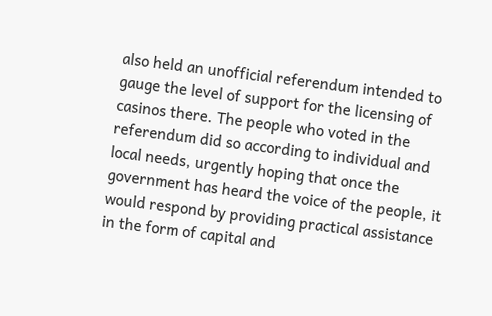also held an unofficial referendum intended to gauge the level of support for the licensing of casinos there. The people who voted in the referendum did so according to individual and local needs, urgently hoping that once the government has heard the voice of the people, it would respond by providing practical assistance in the form of capital and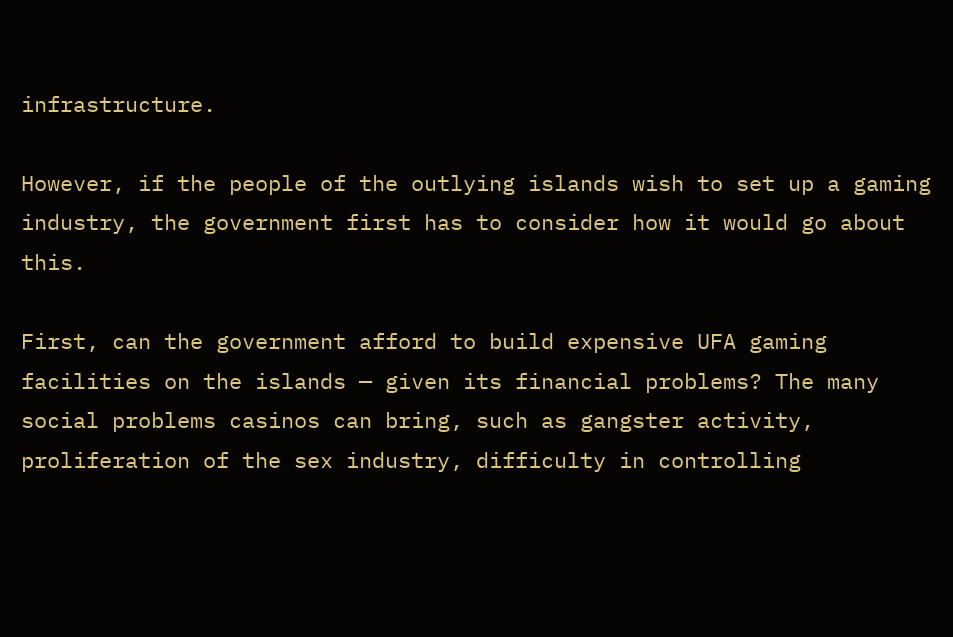infrastructure.

However, if the people of the outlying islands wish to set up a gaming industry, the government first has to consider how it would go about this.

First, can the government afford to build expensive UFA gaming facilities on the islands — given its financial problems? The many social problems casinos can bring, such as gangster activity, proliferation of the sex industry, difficulty in controlling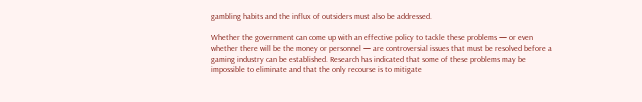gambling habits and the influx of outsiders must also be addressed.

Whether the government can come up with an effective policy to tackle these problems — or even whether there will be the money or personnel — are controversial issues that must be resolved before a gaming industry can be established. Research has indicated that some of these problems may be impossible to eliminate and that the only recourse is to mitigate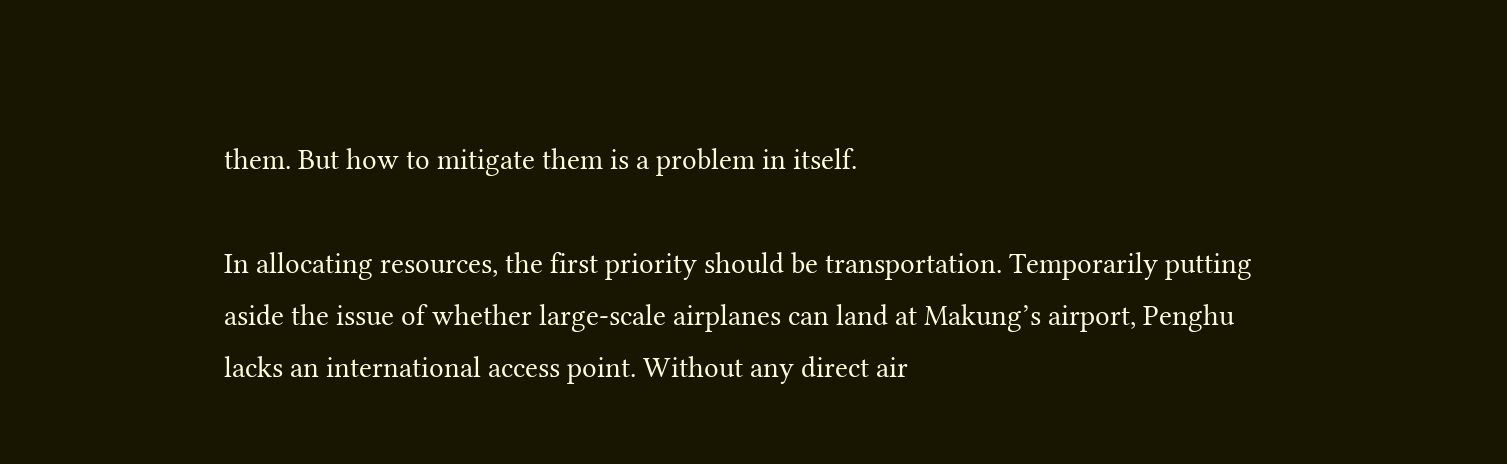them. But how to mitigate them is a problem in itself.

In allocating resources, the first priority should be transportation. Temporarily putting aside the issue of whether large-scale airplanes can land at Makung’s airport, Penghu lacks an international access point. Without any direct air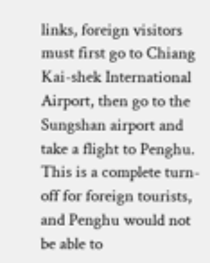links, foreign visitors must first go to Chiang Kai-shek International Airport, then go to the Sungshan airport and take a flight to Penghu. This is a complete turn-off for foreign tourists, and Penghu would not be able to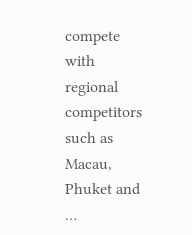compete with regional competitors such as Macau, Phuket and …